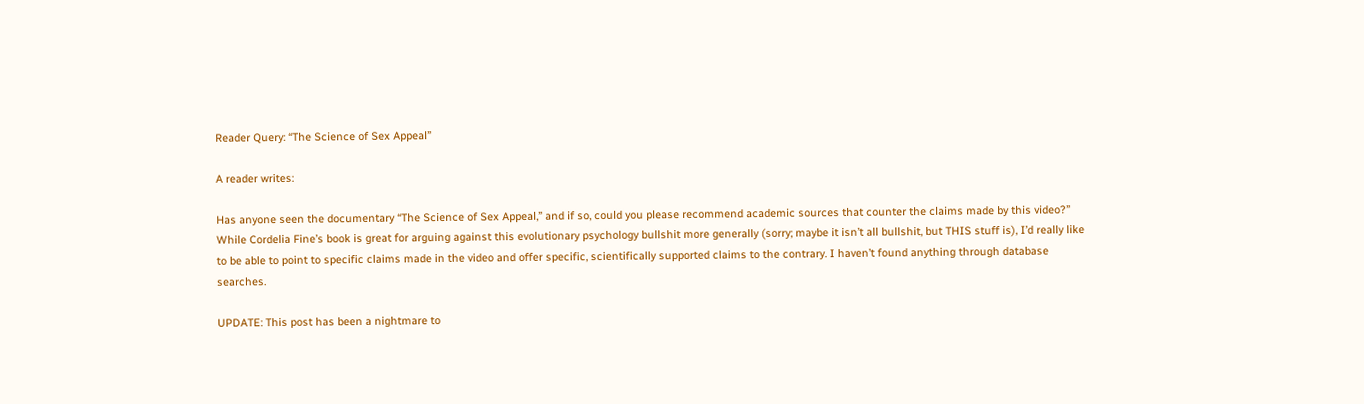Reader Query: “The Science of Sex Appeal”

A reader writes:

Has anyone seen the documentary “The Science of Sex Appeal,” and if so, could you please recommend academic sources that counter the claims made by this video?” While Cordelia Fine’s book is great for arguing against this evolutionary psychology bullshit more generally (sorry; maybe it isn’t all bullshit, but THIS stuff is), I’d really like to be able to point to specific claims made in the video and offer specific, scientifically supported claims to the contrary. I haven’t found anything through database searches.

UPDATE: This post has been a nightmare to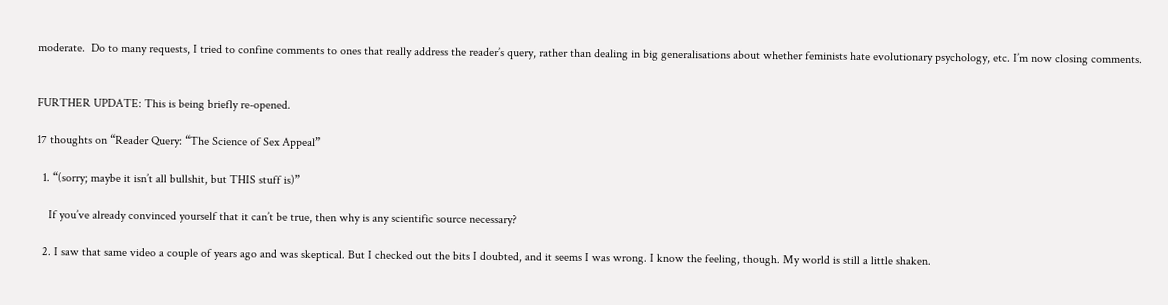moderate.  Do to many requests, I tried to confine comments to ones that really address the reader’s query, rather than dealing in big generalisations about whether feminists hate evolutionary psychology, etc. I’m now closing comments.


FURTHER UPDATE: This is being briefly re-opened.

17 thoughts on “Reader Query: “The Science of Sex Appeal”

  1. “(sorry; maybe it isn’t all bullshit, but THIS stuff is)”

    If you’ve already convinced yourself that it can’t be true, then why is any scientific source necessary?

  2. I saw that same video a couple of years ago and was skeptical. But I checked out the bits I doubted, and it seems I was wrong. I know the feeling, though. My world is still a little shaken.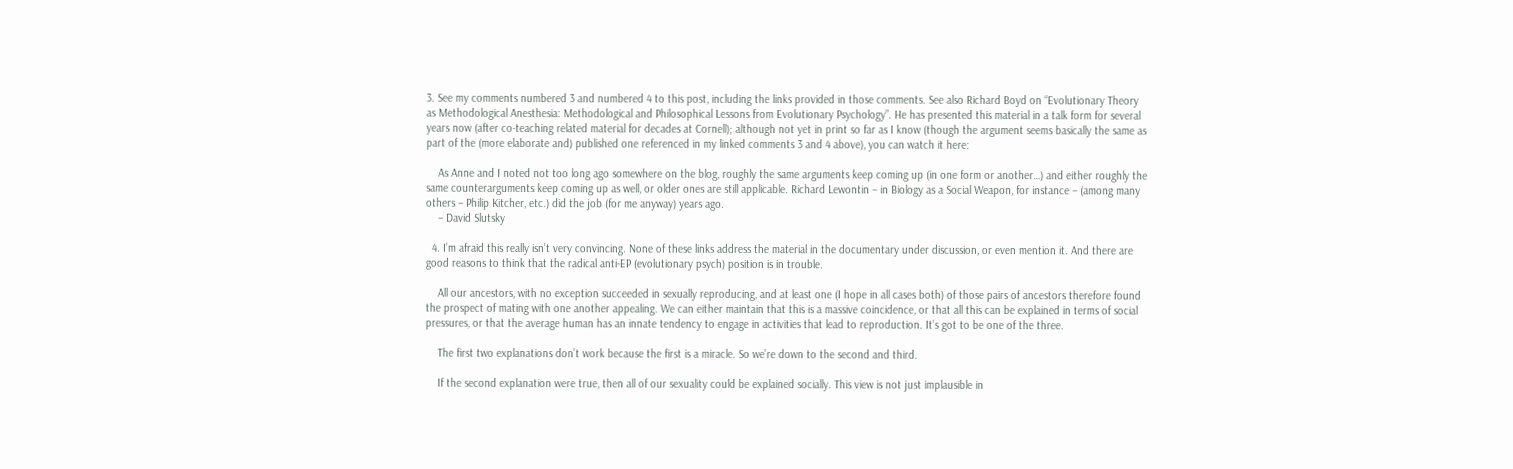3. See my comments numbered 3 and numbered 4 to this post, including the links provided in those comments. See also Richard Boyd on “Evolutionary Theory as Methodological Anesthesia: Methodological and Philosophical Lessons from Evolutionary Psychology”. He has presented this material in a talk form for several years now (after co-teaching related material for decades at Cornell); although not yet in print so far as I know (though the argument seems basically the same as part of the (more elaborate and) published one referenced in my linked comments 3 and 4 above), you can watch it here:

    As Anne and I noted not too long ago somewhere on the blog, roughly the same arguments keep coming up (in one form or another…) and either roughly the same counterarguments keep coming up as well, or older ones are still applicable. Richard Lewontin – in Biology as a Social Weapon, for instance – (among many others – Philip Kitcher, etc.) did the job (for me anyway) years ago.
    – David Slutsky

  4. I’m afraid this really isn’t very convincing. None of these links address the material in the documentary under discussion, or even mention it. And there are good reasons to think that the radical anti-EP (evolutionary psych) position is in trouble.

    All our ancestors, with no exception succeeded in sexually reproducing, and at least one (I hope in all cases both) of those pairs of ancestors therefore found the prospect of mating with one another appealing. We can either maintain that this is a massive coincidence, or that all this can be explained in terms of social pressures, or that the average human has an innate tendency to engage in activities that lead to reproduction. It’s got to be one of the three.

    The first two explanations don’t work because the first is a miracle. So we’re down to the second and third.

    If the second explanation were true, then all of our sexuality could be explained socially. This view is not just implausible in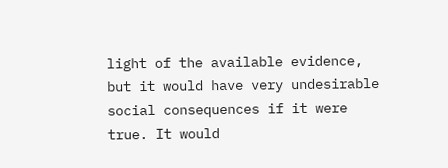light of the available evidence, but it would have very undesirable social consequences if it were true. It would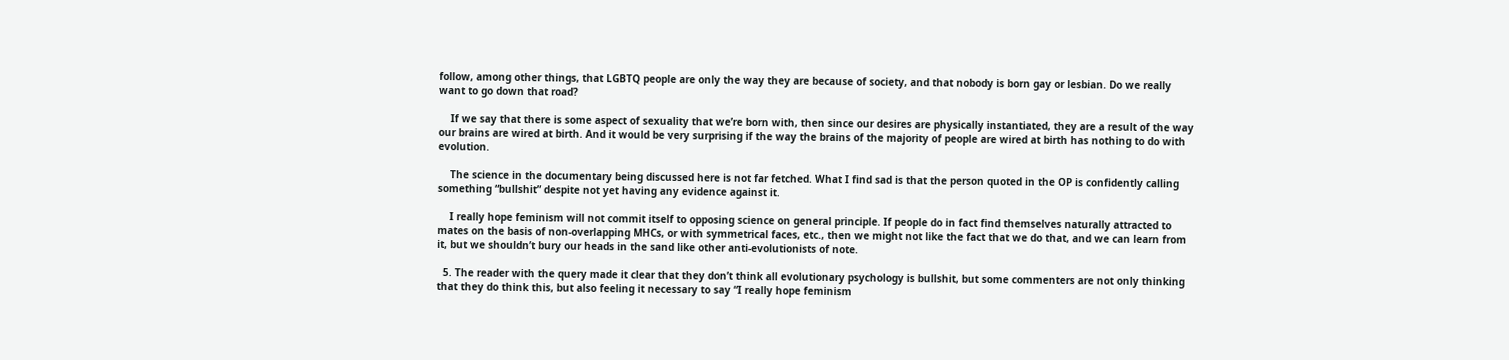follow, among other things, that LGBTQ people are only the way they are because of society, and that nobody is born gay or lesbian. Do we really want to go down that road?

    If we say that there is some aspect of sexuality that we’re born with, then since our desires are physically instantiated, they are a result of the way our brains are wired at birth. And it would be very surprising if the way the brains of the majority of people are wired at birth has nothing to do with evolution.

    The science in the documentary being discussed here is not far fetched. What I find sad is that the person quoted in the OP is confidently calling something “bullshit” despite not yet having any evidence against it.

    I really hope feminism will not commit itself to opposing science on general principle. If people do in fact find themselves naturally attracted to mates on the basis of non-overlapping MHCs, or with symmetrical faces, etc., then we might not like the fact that we do that, and we can learn from it, but we shouldn’t bury our heads in the sand like other anti-evolutionists of note.

  5. The reader with the query made it clear that they don’t think all evolutionary psychology is bullshit, but some commenters are not only thinking that they do think this, but also feeling it necessary to say “I really hope feminism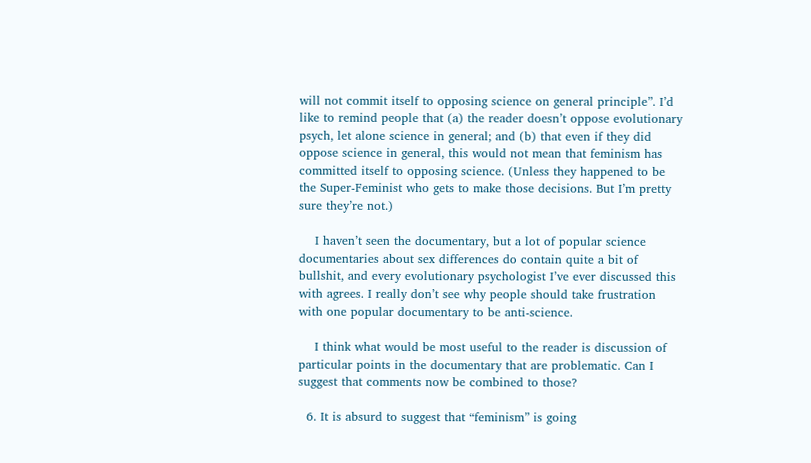will not commit itself to opposing science on general principle”. I’d like to remind people that (a) the reader doesn’t oppose evolutionary psych, let alone science in general; and (b) that even if they did oppose science in general, this would not mean that feminism has committed itself to opposing science. (Unless they happened to be the Super-Feminist who gets to make those decisions. But I’m pretty sure they’re not.)

    I haven’t seen the documentary, but a lot of popular science documentaries about sex differences do contain quite a bit of bullshit, and every evolutionary psychologist I’ve ever discussed this with agrees. I really don’t see why people should take frustration with one popular documentary to be anti-science.

    I think what would be most useful to the reader is discussion of particular points in the documentary that are problematic. Can I suggest that comments now be combined to those?

  6. It is absurd to suggest that “feminism” is going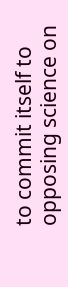to commit itself to opposing science on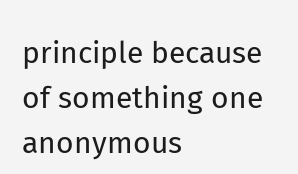principle because of something one anonymous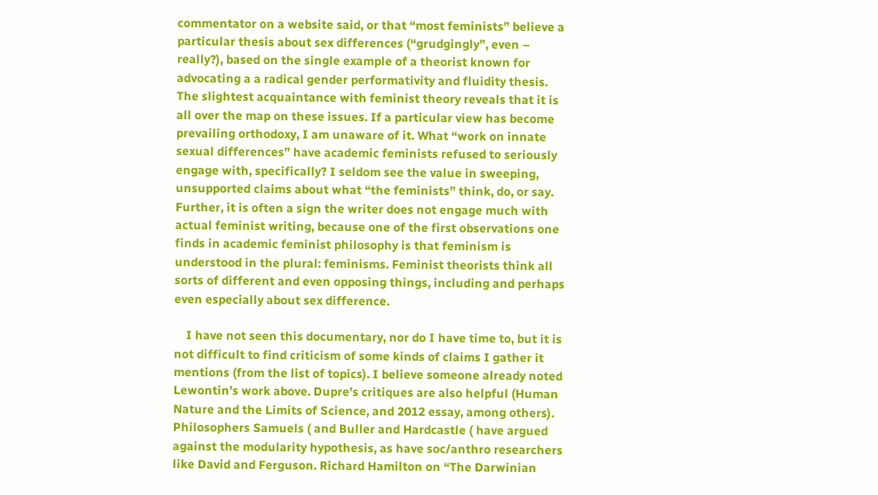commentator on a website said, or that “most feminists” believe a particular thesis about sex differences (“grudgingly”, even – really?), based on the single example of a theorist known for advocating a a radical gender performativity and fluidity thesis. The slightest acquaintance with feminist theory reveals that it is all over the map on these issues. If a particular view has become prevailing orthodoxy, I am unaware of it. What “work on innate sexual differences” have academic feminists refused to seriously engage with, specifically? I seldom see the value in sweeping, unsupported claims about what “the feminists” think, do, or say. Further, it is often a sign the writer does not engage much with actual feminist writing, because one of the first observations one finds in academic feminist philosophy is that feminism is understood in the plural: feminisms. Feminist theorists think all sorts of different and even opposing things, including and perhaps even especially about sex difference.

    I have not seen this documentary, nor do I have time to, but it is not difficult to find criticism of some kinds of claims I gather it mentions (from the list of topics). I believe someone already noted Lewontin’s work above. Dupre’s critiques are also helpful (Human Nature and the Limits of Science, and 2012 essay, among others). Philosophers Samuels ( and Buller and Hardcastle ( have argued against the modularity hypothesis, as have soc/anthro researchers like David and Ferguson. Richard Hamilton on “The Darwinian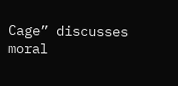Cage” discusses moral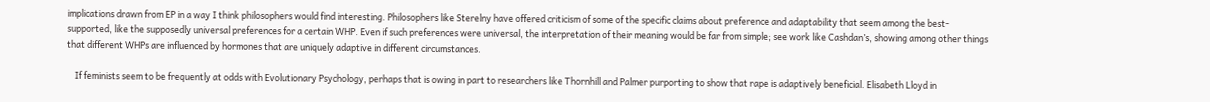implications drawn from EP in a way I think philosophers would find interesting. Philosophers like Sterelny have offered criticism of some of the specific claims about preference and adaptability that seem among the best-supported, like the supposedly universal preferences for a certain WHP. Even if such preferences were universal, the interpretation of their meaning would be far from simple; see work like Cashdan’s, showing among other things that different WHPs are influenced by hormones that are uniquely adaptive in different circumstances.

    If feminists seem to be frequently at odds with Evolutionary Psychology, perhaps that is owing in part to researchers like Thornhill and Palmer purporting to show that rape is adaptively beneficial. Elisabeth Lloyd in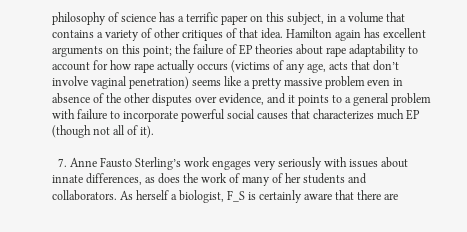philosophy of science has a terrific paper on this subject, in a volume that contains a variety of other critiques of that idea. Hamilton again has excellent arguments on this point; the failure of EP theories about rape adaptability to account for how rape actually occurs (victims of any age, acts that don’t involve vaginal penetration) seems like a pretty massive problem even in absence of the other disputes over evidence, and it points to a general problem with failure to incorporate powerful social causes that characterizes much EP (though not all of it).

  7. Anne Fausto Sterling’s work engages very seriously with issues about innate differences, as does the work of many of her students and collaborators. As herself a biologist, F_S is certainly aware that there are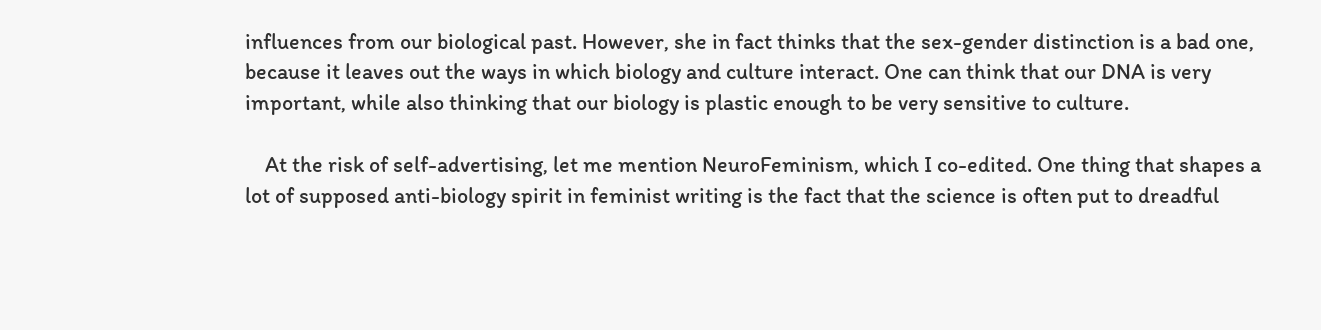influences from our biological past. However, she in fact thinks that the sex-gender distinction is a bad one, because it leaves out the ways in which biology and culture interact. One can think that our DNA is very important, while also thinking that our biology is plastic enough to be very sensitive to culture.

    At the risk of self-advertising, let me mention NeuroFeminism, which I co-edited. One thing that shapes a lot of supposed anti-biology spirit in feminist writing is the fact that the science is often put to dreadful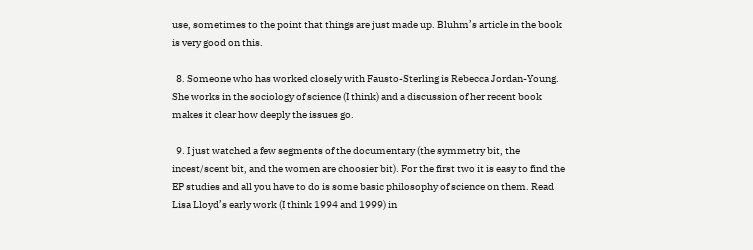use, sometimes to the point that things are just made up. Bluhm’s article in the book is very good on this.

  8. Someone who has worked closely with Fausto-Sterling is Rebecca Jordan-Young. She works in the sociology of science (I think) and a discussion of her recent book makes it clear how deeply the issues go.

  9. I just watched a few segments of the documentary (the symmetry bit, the incest/scent bit, and the women are choosier bit). For the first two it is easy to find the EP studies and all you have to do is some basic philosophy of science on them. Read Lisa Lloyd’s early work (I think 1994 and 1999) in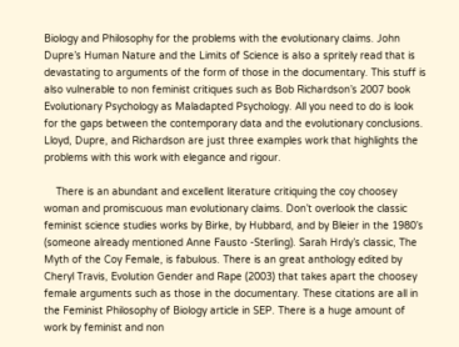Biology and Philosophy for the problems with the evolutionary claims. John Dupre’s Human Nature and the Limits of Science is also a spritely read that is devastating to arguments of the form of those in the documentary. This stuff is also vulnerable to non feminist critiques such as Bob Richardson’s 2007 book Evolutionary Psychology as Maladapted Psychology. All you need to do is look for the gaps between the contemporary data and the evolutionary conclusions. Lloyd, Dupre, and Richardson are just three examples work that highlights the problems with this work with elegance and rigour.

    There is an abundant and excellent literature critiquing the coy choosey woman and promiscuous man evolutionary claims. Don’t overlook the classic feminist science studies works by Birke, by Hubbard, and by Bleier in the 1980’s (someone already mentioned Anne Fausto -Sterling). Sarah Hrdy’s classic, The Myth of the Coy Female, is fabulous. There is an great anthology edited by Cheryl Travis, Evolution Gender and Rape (2003) that takes apart the choosey female arguments such as those in the documentary. These citations are all in the Feminist Philosophy of Biology article in SEP. There is a huge amount of work by feminist and non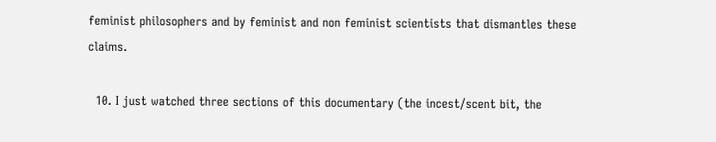feminist philosophers and by feminist and non feminist scientists that dismantles these claims.

  10. I just watched three sections of this documentary (the incest/scent bit, the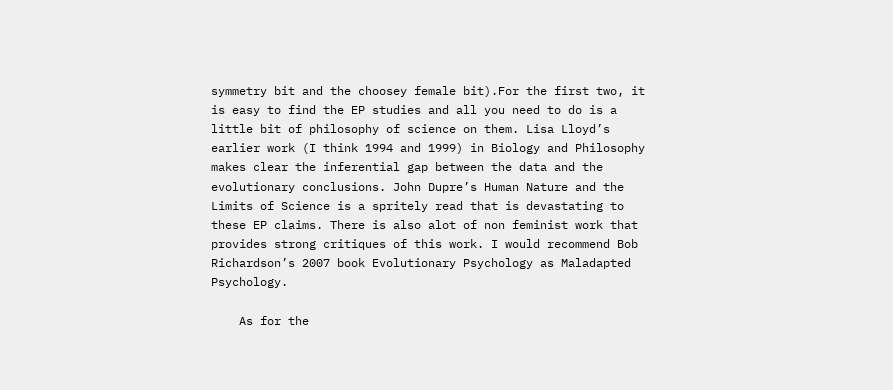symmetry bit and the choosey female bit).For the first two, it is easy to find the EP studies and all you need to do is a little bit of philosophy of science on them. Lisa Lloyd’s earlier work (I think 1994 and 1999) in Biology and Philosophy makes clear the inferential gap between the data and the evolutionary conclusions. John Dupre’s Human Nature and the Limits of Science is a spritely read that is devastating to these EP claims. There is also alot of non feminist work that provides strong critiques of this work. I would recommend Bob Richardson’s 2007 book Evolutionary Psychology as Maladapted Psychology.

    As for the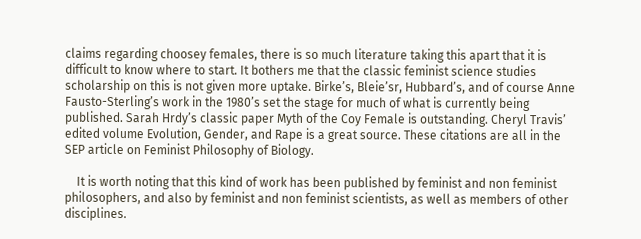claims regarding choosey females, there is so much literature taking this apart that it is difficult to know where to start. It bothers me that the classic feminist science studies scholarship on this is not given more uptake. Birke’s, Bleie’sr, Hubbard’s, and of course Anne Fausto-Sterling’s work in the 1980’s set the stage for much of what is currently being published. Sarah Hrdy’s classic paper Myth of the Coy Female is outstanding. Cheryl Travis’ edited volume Evolution, Gender, and Rape is a great source. These citations are all in the SEP article on Feminist Philosophy of Biology.

    It is worth noting that this kind of work has been published by feminist and non feminist philosophers, and also by feminist and non feminist scientists, as well as members of other disciplines.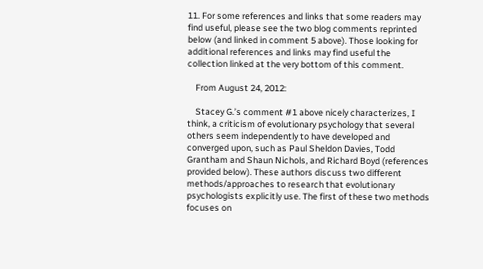11. For some references and links that some readers may find useful, please see the two blog comments reprinted below (and linked in comment 5 above). Those looking for additional references and links may find useful the collection linked at the very bottom of this comment.

    From August 24, 2012:

    Stacey G.’s comment #1 above nicely characterizes, I think, a criticism of evolutionary psychology that several others seem independently to have developed and converged upon, such as Paul Sheldon Davies, Todd Grantham and Shaun Nichols, and Richard Boyd (references provided below). These authors discuss two different methods/approaches to research that evolutionary psychologists explicitly use. The first of these two methods focuses on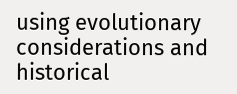using evolutionary considerations and historical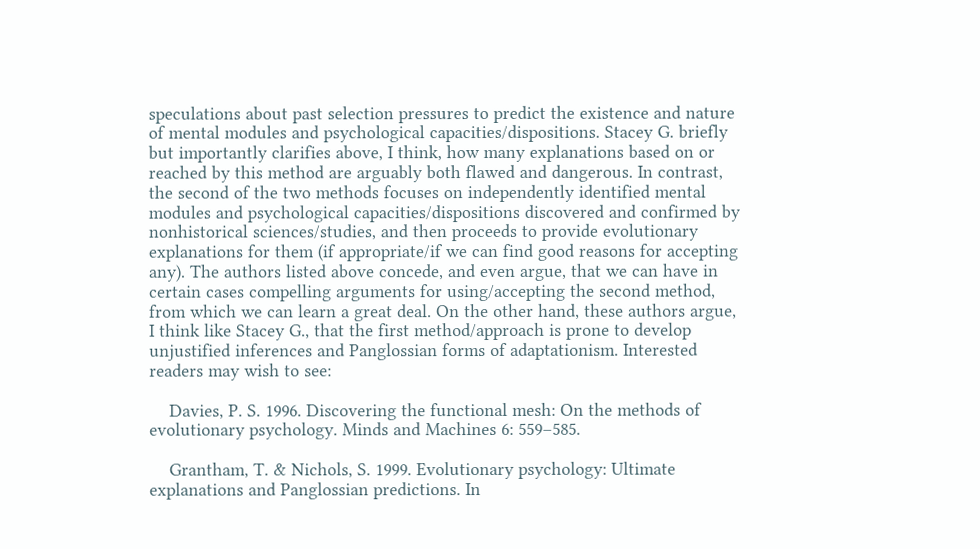speculations about past selection pressures to predict the existence and nature of mental modules and psychological capacities/dispositions. Stacey G. briefly but importantly clarifies above, I think, how many explanations based on or reached by this method are arguably both flawed and dangerous. In contrast, the second of the two methods focuses on independently identified mental modules and psychological capacities/dispositions discovered and confirmed by nonhistorical sciences/studies, and then proceeds to provide evolutionary explanations for them (if appropriate/if we can find good reasons for accepting any). The authors listed above concede, and even argue, that we can have in certain cases compelling arguments for using/accepting the second method, from which we can learn a great deal. On the other hand, these authors argue, I think like Stacey G., that the first method/approach is prone to develop unjustified inferences and Panglossian forms of adaptationism. Interested readers may wish to see:

    Davies, P. S. 1996. Discovering the functional mesh: On the methods of evolutionary psychology. Minds and Machines 6: 559–585.

    Grantham, T. & Nichols, S. 1999. Evolutionary psychology: Ultimate explanations and Panglossian predictions. In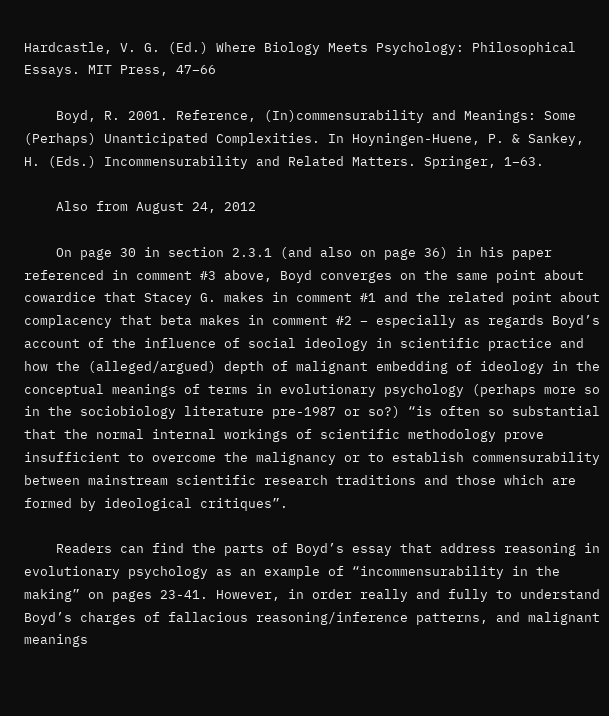Hardcastle, V. G. (Ed.) Where Biology Meets Psychology: Philosophical Essays. MIT Press, 47–66

    Boyd, R. 2001. Reference, (In)commensurability and Meanings: Some (Perhaps) Unanticipated Complexities. In Hoyningen-Huene, P. & Sankey, H. (Eds.) Incommensurability and Related Matters. Springer, 1–63.

    Also from August 24, 2012

    On page 30 in section 2.3.1 (and also on page 36) in his paper referenced in comment #3 above, Boyd converges on the same point about cowardice that Stacey G. makes in comment #1 and the related point about complacency that beta makes in comment #2 – especially as regards Boyd’s account of the influence of social ideology in scientific practice and how the (alleged/argued) depth of malignant embedding of ideology in the conceptual meanings of terms in evolutionary psychology (perhaps more so in the sociobiology literature pre-1987 or so?) “is often so substantial that the normal internal workings of scientific methodology prove insufficient to overcome the malignancy or to establish commensurability between mainstream scientific research traditions and those which are formed by ideological critiques”.

    Readers can find the parts of Boyd’s essay that address reasoning in evolutionary psychology as an example of “incommensurability in the making” on pages 23-41. However, in order really and fully to understand Boyd’s charges of fallacious reasoning/inference patterns, and malignant meanings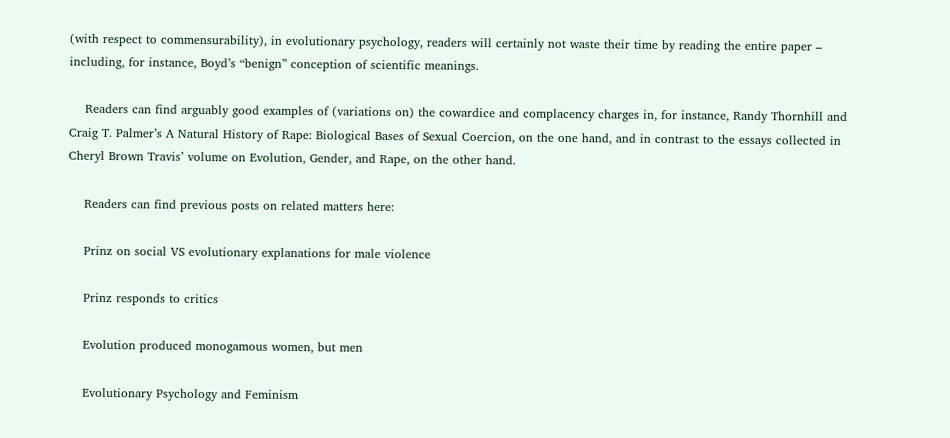(with respect to commensurability), in evolutionary psychology, readers will certainly not waste their time by reading the entire paper – including, for instance, Boyd’s “benign” conception of scientific meanings.

    Readers can find arguably good examples of (variations on) the cowardice and complacency charges in, for instance, Randy Thornhill and Craig T. Palmer’s A Natural History of Rape: Biological Bases of Sexual Coercion, on the one hand, and in contrast to the essays collected in Cheryl Brown Travis’ volume on Evolution, Gender, and Rape, on the other hand.

    Readers can find previous posts on related matters here:

    Prinz on social VS evolutionary explanations for male violence

    Prinz responds to critics

    Evolution produced monogamous women, but men

    Evolutionary Psychology and Feminism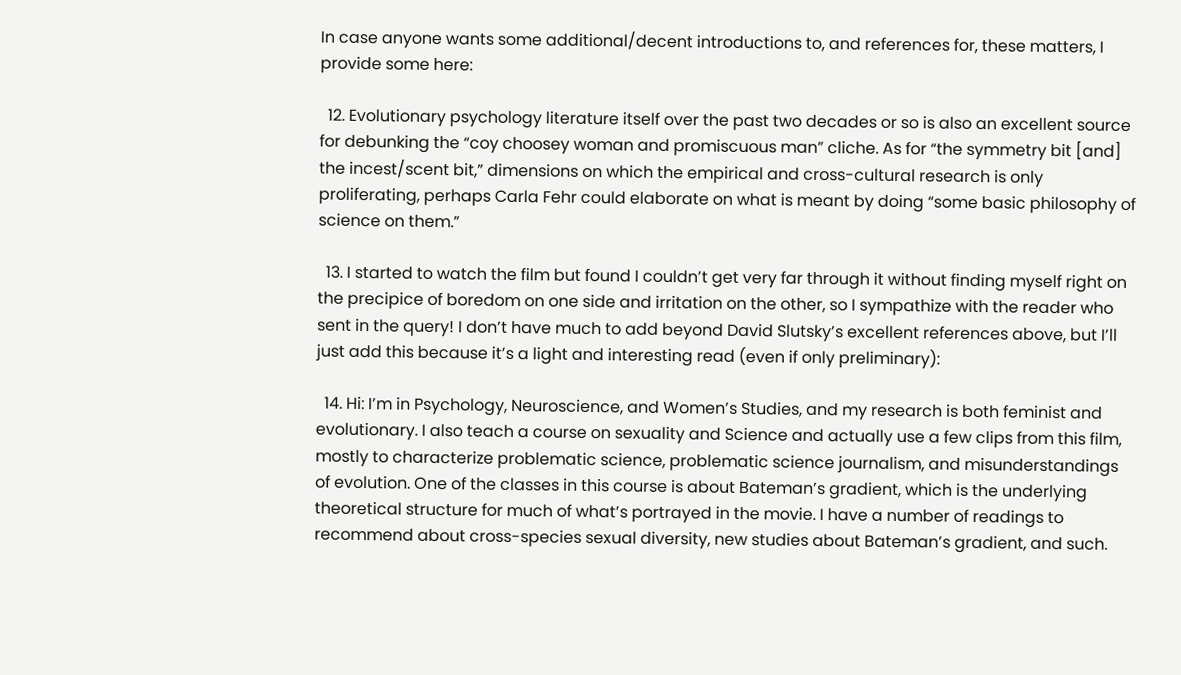In case anyone wants some additional/decent introductions to, and references for, these matters, I provide some here:

  12. Evolutionary psychology literature itself over the past two decades or so is also an excellent source for debunking the “coy choosey woman and promiscuous man” cliche. As for “the symmetry bit [and] the incest/scent bit,” dimensions on which the empirical and cross-cultural research is only proliferating, perhaps Carla Fehr could elaborate on what is meant by doing “some basic philosophy of science on them.”

  13. I started to watch the film but found I couldn’t get very far through it without finding myself right on the precipice of boredom on one side and irritation on the other, so I sympathize with the reader who sent in the query! I don’t have much to add beyond David Slutsky’s excellent references above, but I’ll just add this because it’s a light and interesting read (even if only preliminary):

  14. Hi: I’m in Psychology, Neuroscience, and Women’s Studies, and my research is both feminist and evolutionary. I also teach a course on sexuality and Science and actually use a few clips from this film, mostly to characterize problematic science, problematic science journalism, and misunderstandings of evolution. One of the classes in this course is about Bateman’s gradient, which is the underlying theoretical structure for much of what’s portrayed in the movie. I have a number of readings to recommend about cross-species sexual diversity, new studies about Bateman’s gradient, and such.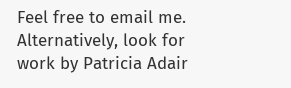Feel free to email me. Alternatively, look for work by Patricia Adair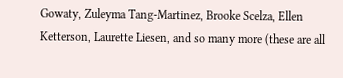Gowaty, Zuleyma Tang-Martinez, Brooke Scelza, Ellen Ketterson, Laurette Liesen, and so many more (these are all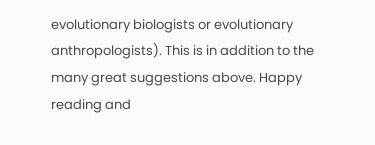evolutionary biologists or evolutionary anthropologists). This is in addition to the many great suggestions above. Happy reading and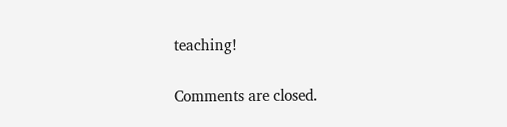teaching!

Comments are closed.